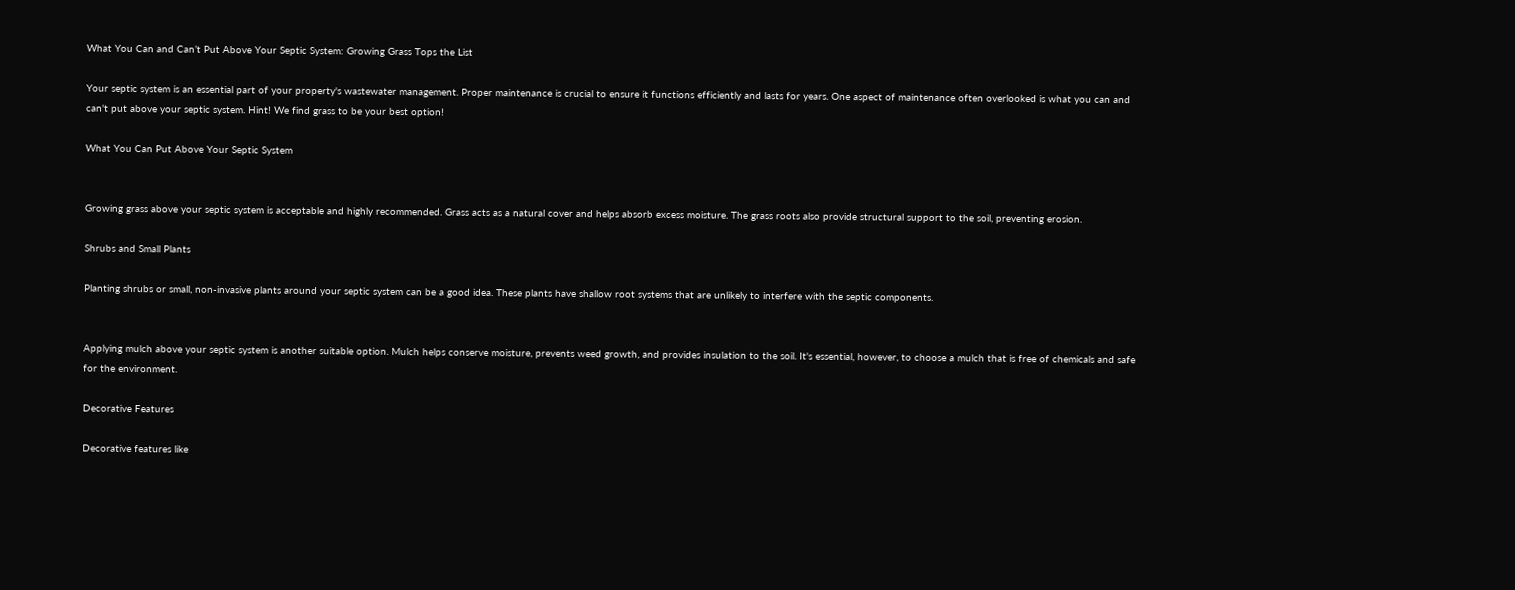What You Can and Can’t Put Above Your Septic System: Growing Grass Tops the List

Your septic system is an essential part of your property's wastewater management. Proper maintenance is crucial to ensure it functions efficiently and lasts for years. One aspect of maintenance often overlooked is what you can and can't put above your septic system. Hint! We find grass to be your best option!

What You Can Put Above Your Septic System


Growing grass above your septic system is acceptable and highly recommended. Grass acts as a natural cover and helps absorb excess moisture. The grass roots also provide structural support to the soil, preventing erosion.

Shrubs and Small Plants

Planting shrubs or small, non-invasive plants around your septic system can be a good idea. These plants have shallow root systems that are unlikely to interfere with the septic components.


Applying mulch above your septic system is another suitable option. Mulch helps conserve moisture, prevents weed growth, and provides insulation to the soil. It's essential, however, to choose a mulch that is free of chemicals and safe for the environment.

Decorative Features

Decorative features like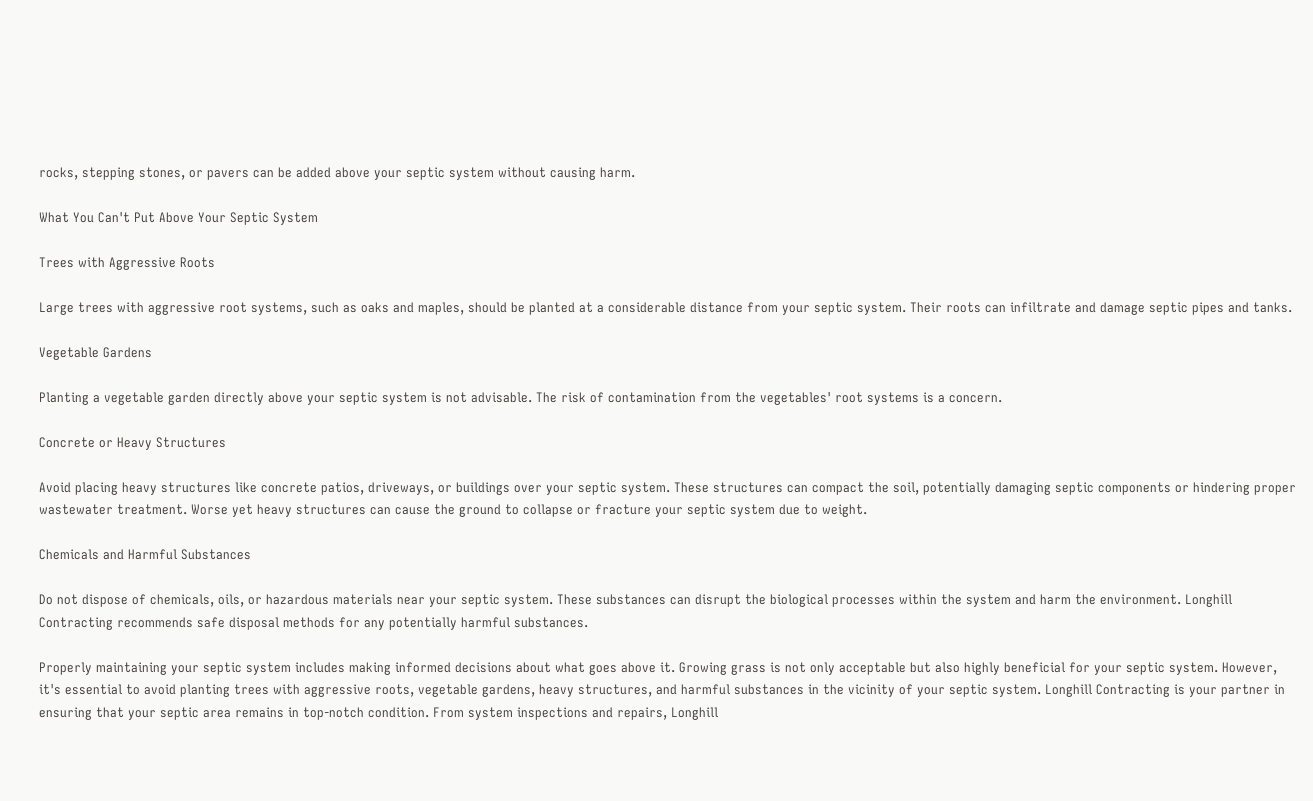rocks, stepping stones, or pavers can be added above your septic system without causing harm.

What You Can't Put Above Your Septic System

Trees with Aggressive Roots

Large trees with aggressive root systems, such as oaks and maples, should be planted at a considerable distance from your septic system. Their roots can infiltrate and damage septic pipes and tanks.

Vegetable Gardens

Planting a vegetable garden directly above your septic system is not advisable. The risk of contamination from the vegetables' root systems is a concern.

Concrete or Heavy Structures

Avoid placing heavy structures like concrete patios, driveways, or buildings over your septic system. These structures can compact the soil, potentially damaging septic components or hindering proper wastewater treatment. Worse yet heavy structures can cause the ground to collapse or fracture your septic system due to weight.

Chemicals and Harmful Substances

Do not dispose of chemicals, oils, or hazardous materials near your septic system. These substances can disrupt the biological processes within the system and harm the environment. Longhill Contracting recommends safe disposal methods for any potentially harmful substances.

Properly maintaining your septic system includes making informed decisions about what goes above it. Growing grass is not only acceptable but also highly beneficial for your septic system. However, it's essential to avoid planting trees with aggressive roots, vegetable gardens, heavy structures, and harmful substances in the vicinity of your septic system. Longhill Contracting is your partner in ensuring that your septic area remains in top-notch condition. From system inspections and repairs, Longhill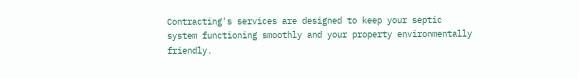Contracting's services are designed to keep your septic system functioning smoothly and your property environmentally friendly.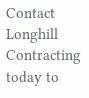Contact Longhill Contracting today to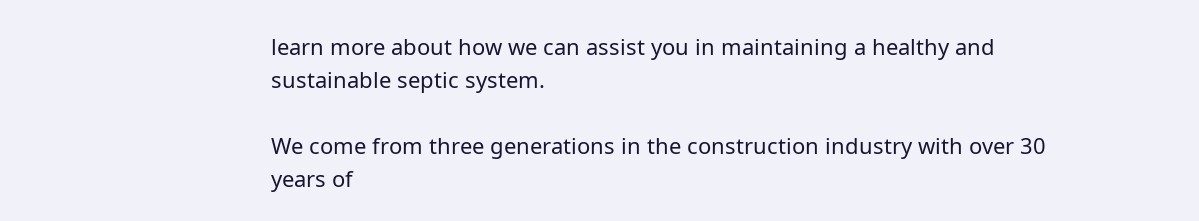learn more about how we can assist you in maintaining a healthy and sustainable septic system.

We come from three generations in the construction industry with over 30 years of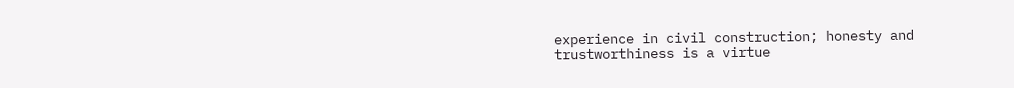experience in civil construction; honesty and trustworthiness is a virtue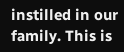instilled in our family. This is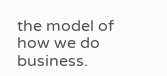the model of how we do business.